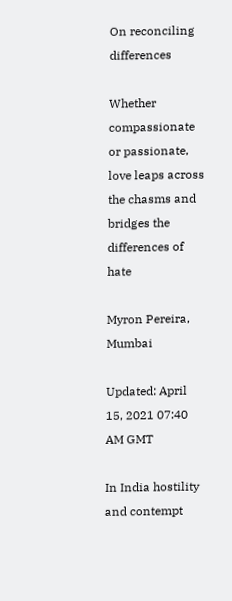On reconciling differences

Whether compassionate or passionate, love leaps across the chasms and bridges the differences of hate

Myron Pereira, Mumbai

Updated: April 15, 2021 07:40 AM GMT

In India hostility and contempt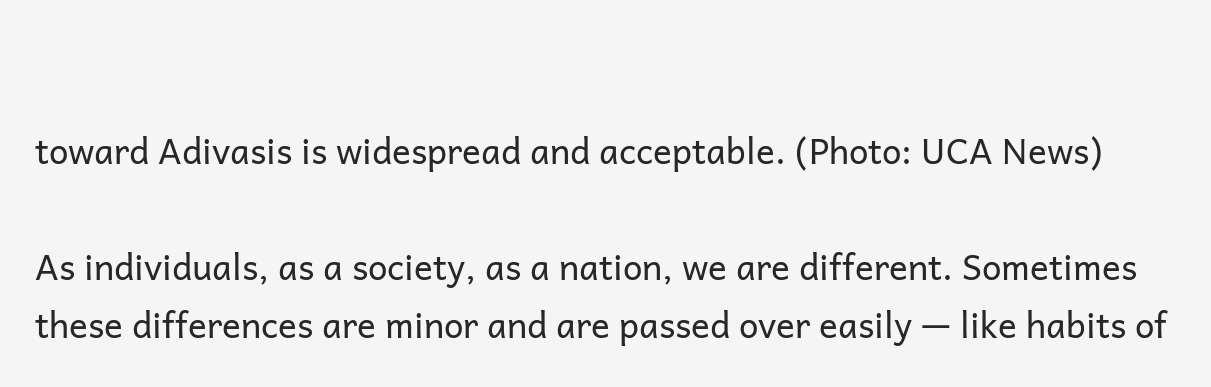toward Adivasis is widespread and acceptable. (Photo: UCA News)

As individuals, as a society, as a nation, we are different. Sometimes these differences are minor and are passed over easily — like habits of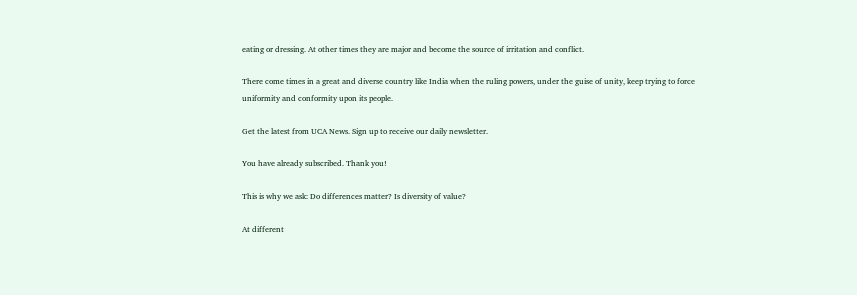eating or dressing. At other times they are major and become the source of irritation and conflict.

There come times in a great and diverse country like India when the ruling powers, under the guise of unity, keep trying to force uniformity and conformity upon its people.

Get the latest from UCA News. Sign up to receive our daily newsletter.

You have already subscribed. Thank you!

This is why we ask: Do differences matter? Is diversity of value?

At different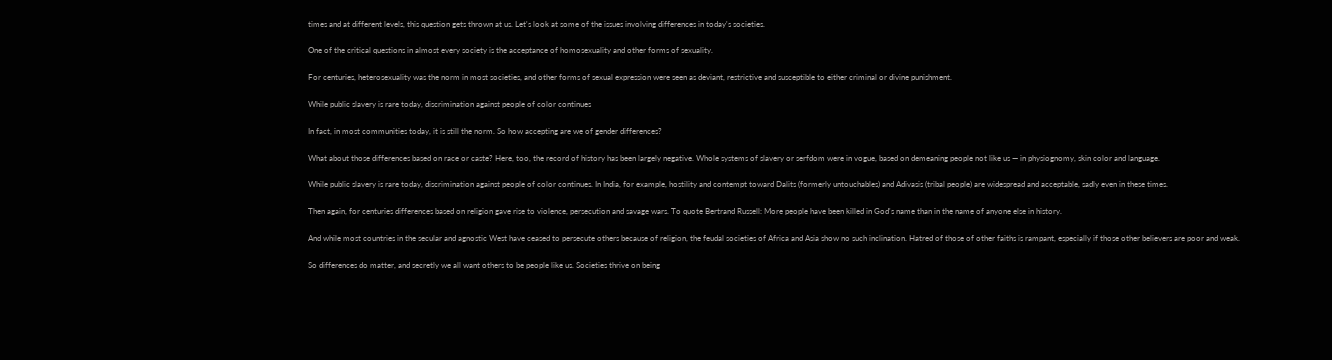times and at different levels, this question gets thrown at us. Let's look at some of the issues involving differences in today's societies.

One of the critical questions in almost every society is the acceptance of homosexuality and other forms of sexuality.

For centuries, heterosexuality was the norm in most societies, and other forms of sexual expression were seen as deviant, restrictive and susceptible to either criminal or divine punishment.

While public slavery is rare today, discrimination against people of color continues

In fact, in most communities today, it is still the norm. So how accepting are we of gender differences?

What about those differences based on race or caste? Here, too, the record of history has been largely negative. Whole systems of slavery or serfdom were in vogue, based on demeaning people not like us — in physiognomy, skin color and language.

While public slavery is rare today, discrimination against people of color continues. In India, for example, hostility and contempt toward Dalits (formerly untouchables) and Adivasis (tribal people) are widespread and acceptable, sadly even in these times.

Then again, for centuries differences based on religion gave rise to violence, persecution and savage wars. To quote Bertrand Russell: More people have been killed in God's name than in the name of anyone else in history.

And while most countries in the secular and agnostic West have ceased to persecute others because of religion, the feudal societies of Africa and Asia show no such inclination. Hatred of those of other faiths is rampant, especially if those other believers are poor and weak.

So differences do matter, and secretly we all want others to be people like us. Societies thrive on being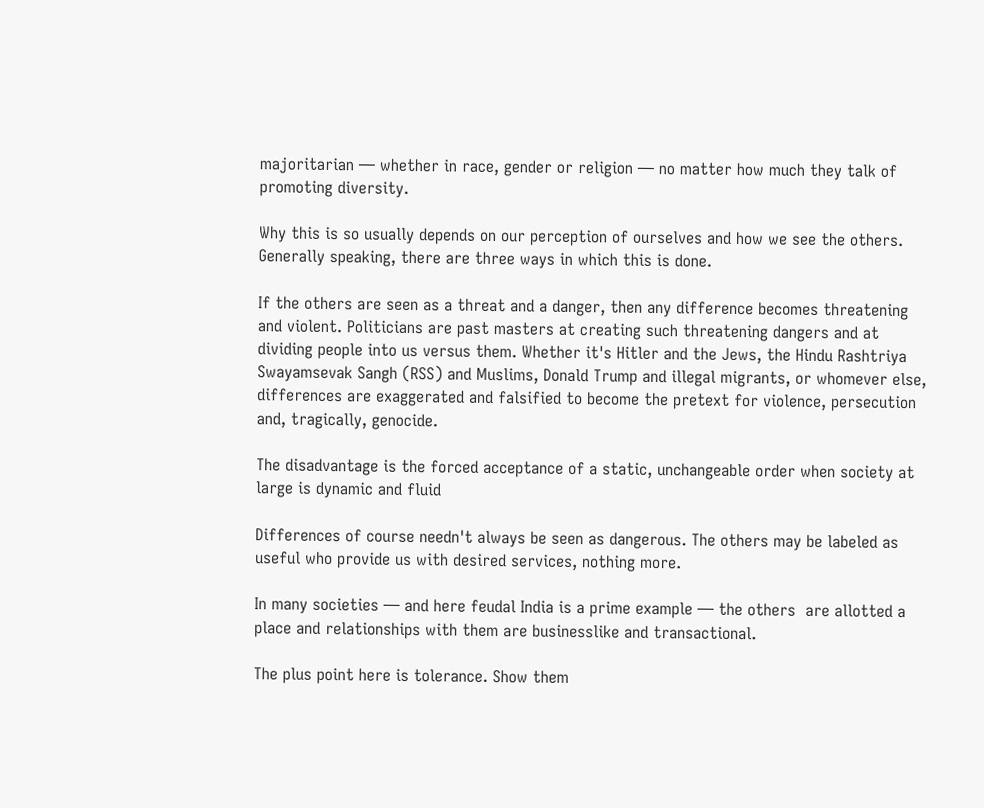majoritarian — whether in race, gender or religion — no matter how much they talk of promoting diversity.

Why this is so usually depends on our perception of ourselves and how we see the others. Generally speaking, there are three ways in which this is done.

If the others are seen as a threat and a danger, then any difference becomes threatening and violent. Politicians are past masters at creating such threatening dangers and at dividing people into us versus them. Whether it's Hitler and the Jews, the Hindu Rashtriya Swayamsevak Sangh (RSS) and Muslims, Donald Trump and illegal migrants, or whomever else, differences are exaggerated and falsified to become the pretext for violence, persecution and, tragically, genocide.

The disadvantage is the forced acceptance of a static, unchangeable order when society at large is dynamic and fluid

Differences of course needn't always be seen as dangerous. The others may be labeled as useful who provide us with desired services, nothing more.

In many societies — and here feudal India is a prime example — the others  are allotted a place and relationships with them are businesslike and transactional.

The plus point here is tolerance. Show them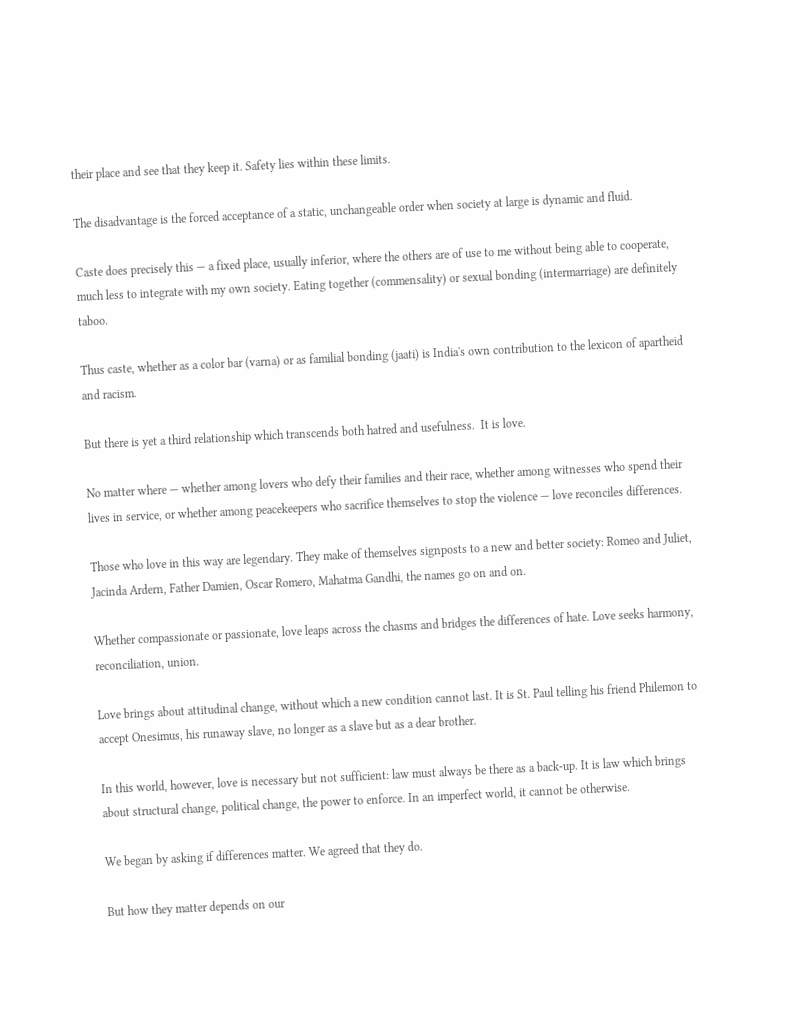their place and see that they keep it. Safety lies within these limits.

The disadvantage is the forced acceptance of a static, unchangeable order when society at large is dynamic and fluid.

Caste does precisely this — a fixed place, usually inferior, where the others are of use to me without being able to cooperate, much less to integrate with my own society. Eating together (commensality) or sexual bonding (intermarriage) are definitely taboo.

Thus caste, whether as a color bar (varna) or as familial bonding (jaati) is India's own contribution to the lexicon of apartheid and racism.

But there is yet a third relationship which transcends both hatred and usefulness.  It is love.

No matter where — whether among lovers who defy their families and their race, whether among witnesses who spend their lives in service, or whether among peacekeepers who sacrifice themselves to stop the violence — love reconciles differences.

Those who love in this way are legendary. They make of themselves signposts to a new and better society: Romeo and Juliet, Jacinda Ardern, Father Damien, Oscar Romero, Mahatma Gandhi, the names go on and on.

Whether compassionate or passionate, love leaps across the chasms and bridges the differences of hate. Love seeks harmony, reconciliation, union.

Love brings about attitudinal change, without which a new condition cannot last. It is St. Paul telling his friend Philemon to accept Onesimus, his runaway slave, no longer as a slave but as a dear brother.

In this world, however, love is necessary but not sufficient: law must always be there as a back-up. It is law which brings about structural change, political change, the power to enforce. In an imperfect world, it cannot be otherwise.

We began by asking if differences matter. We agreed that they do.

But how they matter depends on our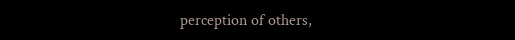perception of others,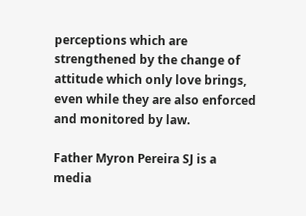perceptions which are strengthened by the change of attitude which only love brings, even while they are also enforced and monitored by law.

Father Myron Pereira SJ is a media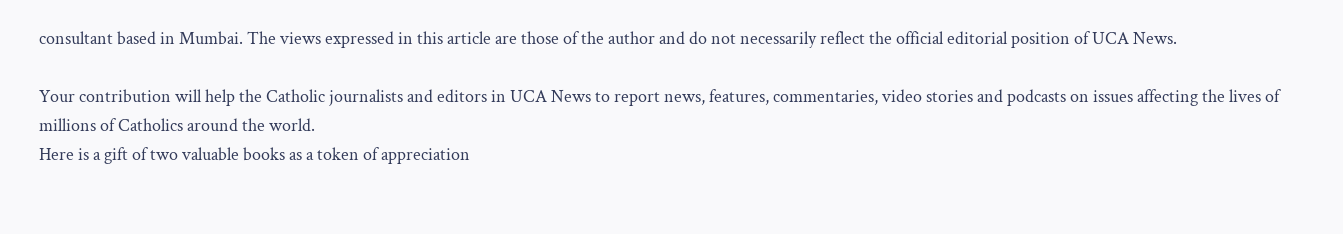consultant based in Mumbai. The views expressed in this article are those of the author and do not necessarily reflect the official editorial position of UCA News.

Your contribution will help the Catholic journalists and editors in UCA News to report news, features, commentaries, video stories and podcasts on issues affecting the lives of millions of Catholics around the world.
Here is a gift of two valuable books as a token of appreciation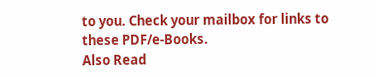to you. Check your mailbox for links to these PDF/e-Books.
Also Read